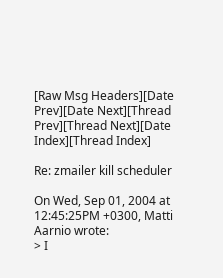[Raw Msg Headers][Date Prev][Date Next][Thread Prev][Thread Next][Date Index][Thread Index]

Re: zmailer kill scheduler

On Wed, Sep 01, 2004 at 12:45:25PM +0300, Matti Aarnio wrote:
> I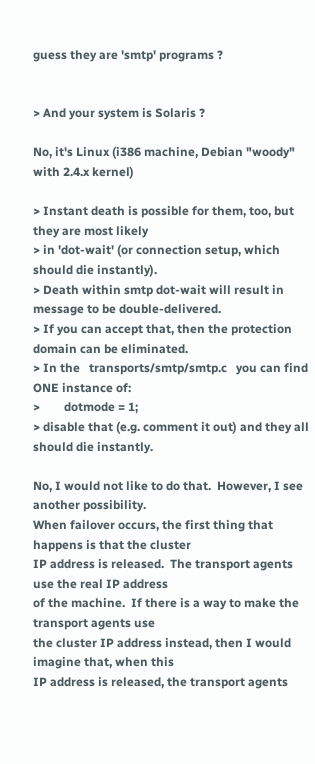guess they are 'smtp' programs ?


> And your system is Solaris ?

No, it's Linux (i386 machine, Debian "woody" with 2.4.x kernel)

> Instant death is possible for them, too, but they are most likely
> in 'dot-wait' (or connection setup, which should die instantly).
> Death within smtp dot-wait will result in message to be double-delivered.
> If you can accept that, then the protection domain can be eliminated.
> In the   transports/smtp/smtp.c   you can find ONE instance of:
>        dotmode = 1;
> disable that (e.g. comment it out) and they all should die instantly.

No, I would not like to do that.  However, I see another possibility.
When failover occurs, the first thing that happens is that the cluster
IP address is released.  The transport agents use the real IP address
of the machine.  If there is a way to make the transport agents use
the cluster IP address instead, then I would imagine that, when this
IP address is released, the transport agents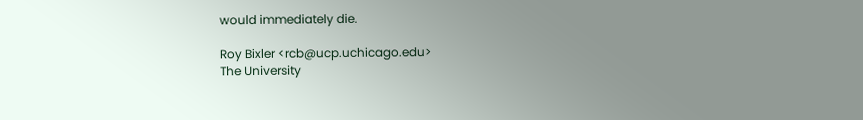would immediately die.

Roy Bixler <rcb@ucp.uchicago.edu>
The University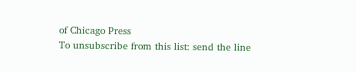of Chicago Press
To unsubscribe from this list: send the line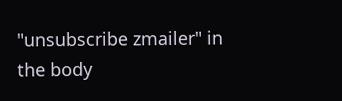"unsubscribe zmailer" in
the body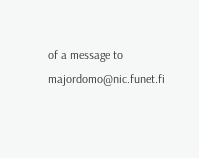of a message to majordomo@nic.funet.fi